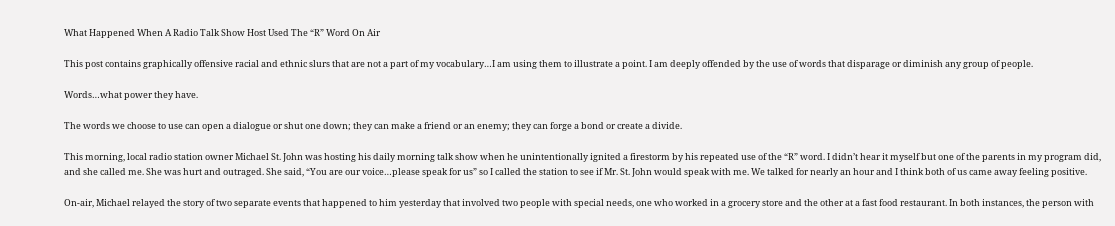What Happened When A Radio Talk Show Host Used The “R” Word On Air

This post contains graphically offensive racial and ethnic slurs that are not a part of my vocabulary…I am using them to illustrate a point. I am deeply offended by the use of words that disparage or diminish any group of people.

Words…what power they have.

The words we choose to use can open a dialogue or shut one down; they can make a friend or an enemy; they can forge a bond or create a divide.

This morning, local radio station owner Michael St. John was hosting his daily morning talk show when he unintentionally ignited a firestorm by his repeated use of the “R” word. I didn’t hear it myself but one of the parents in my program did, and she called me. She was hurt and outraged. She said, “You are our voice…please speak for us” so I called the station to see if Mr. St. John would speak with me. We talked for nearly an hour and I think both of us came away feeling positive.

On-air, Michael relayed the story of two separate events that happened to him yesterday that involved two people with special needs, one who worked in a grocery store and the other at a fast food restaurant. In both instances, the person with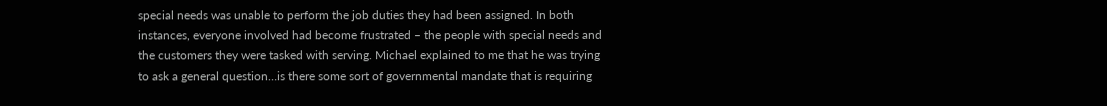special needs was unable to perform the job duties they had been assigned. In both instances, everyone involved had become frustrated – the people with special needs and the customers they were tasked with serving. Michael explained to me that he was trying to ask a general question…is there some sort of governmental mandate that is requiring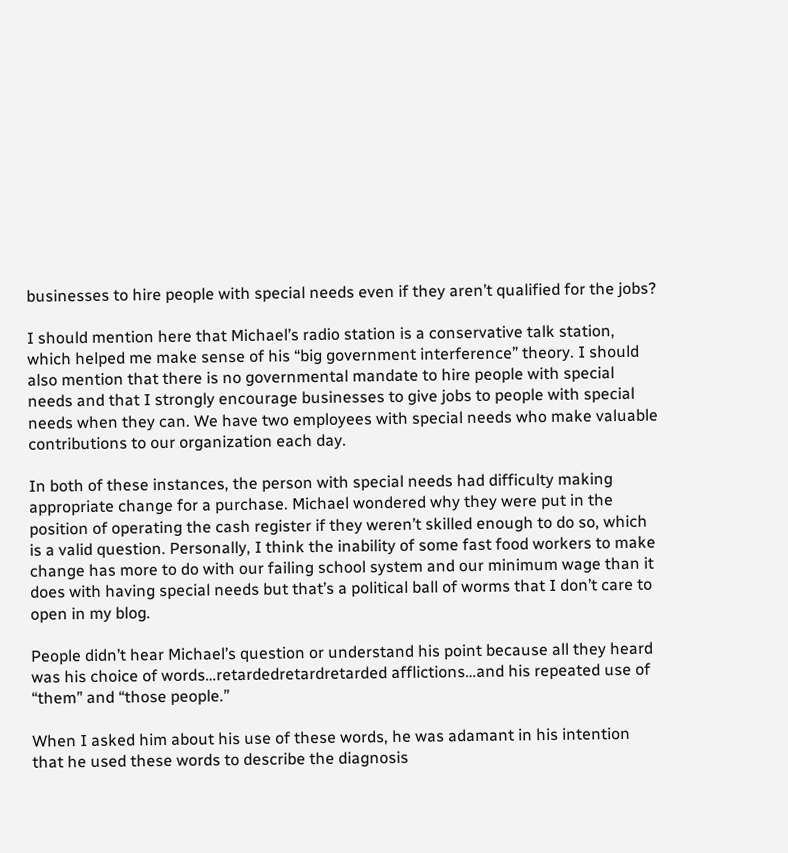businesses to hire people with special needs even if they aren’t qualified for the jobs?

I should mention here that Michael’s radio station is a conservative talk station, which helped me make sense of his “big government interference” theory. I should also mention that there is no governmental mandate to hire people with special needs and that I strongly encourage businesses to give jobs to people with special needs when they can. We have two employees with special needs who make valuable contributions to our organization each day.

In both of these instances, the person with special needs had difficulty making appropriate change for a purchase. Michael wondered why they were put in the position of operating the cash register if they weren’t skilled enough to do so, which is a valid question. Personally, I think the inability of some fast food workers to make change has more to do with our failing school system and our minimum wage than it does with having special needs but that’s a political ball of worms that I don’t care to open in my blog.

People didn’t hear Michael’s question or understand his point because all they heard was his choice of words…retardedretardretarded afflictions…and his repeated use of “them” and “those people.”

When I asked him about his use of these words, he was adamant in his intention that he used these words to describe the diagnosis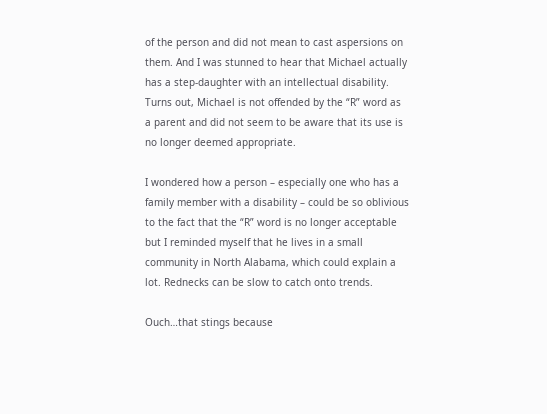of the person and did not mean to cast aspersions on them. And I was stunned to hear that Michael actually has a step-daughter with an intellectual disability. Turns out, Michael is not offended by the “R” word as a parent and did not seem to be aware that its use is no longer deemed appropriate.

I wondered how a person – especially one who has a family member with a disability – could be so oblivious to the fact that the “R” word is no longer acceptable but I reminded myself that he lives in a small community in North Alabama, which could explain a lot. Rednecks can be slow to catch onto trends.

Ouch…that stings because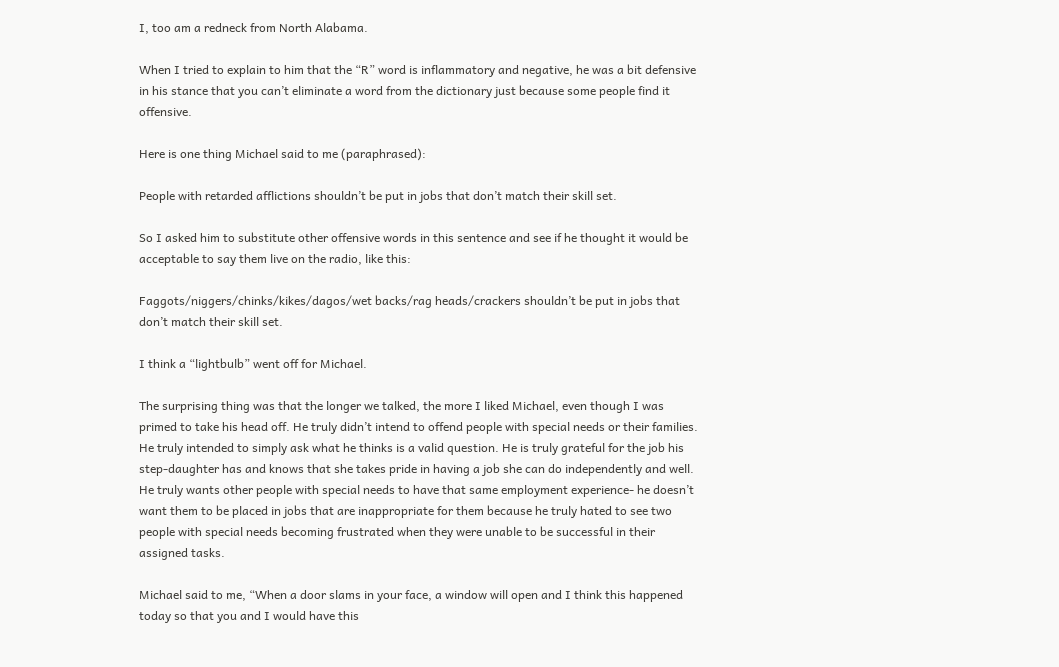I, too am a redneck from North Alabama.

When I tried to explain to him that the “R” word is inflammatory and negative, he was a bit defensive in his stance that you can’t eliminate a word from the dictionary just because some people find it offensive.

Here is one thing Michael said to me (paraphrased):

People with retarded afflictions shouldn’t be put in jobs that don’t match their skill set.

So I asked him to substitute other offensive words in this sentence and see if he thought it would be acceptable to say them live on the radio, like this:

Faggots/niggers/chinks/kikes/dagos/wet backs/rag heads/crackers shouldn’t be put in jobs that don’t match their skill set.

I think a “lightbulb” went off for Michael.

The surprising thing was that the longer we talked, the more I liked Michael, even though I was primed to take his head off. He truly didn’t intend to offend people with special needs or their families. He truly intended to simply ask what he thinks is a valid question. He is truly grateful for the job his step-daughter has and knows that she takes pride in having a job she can do independently and well. He truly wants other people with special needs to have that same employment experience- he doesn’t want them to be placed in jobs that are inappropriate for them because he truly hated to see two people with special needs becoming frustrated when they were unable to be successful in their assigned tasks.

Michael said to me, “When a door slams in your face, a window will open and I think this happened today so that you and I would have this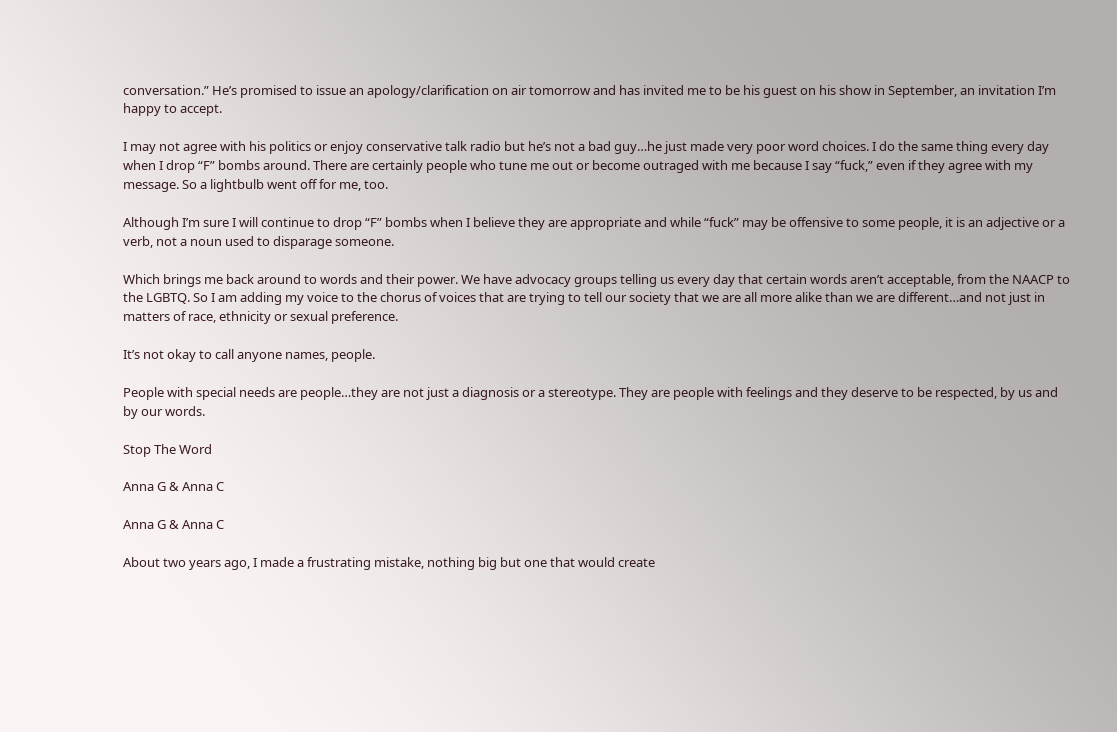conversation.” He’s promised to issue an apology/clarification on air tomorrow and has invited me to be his guest on his show in September, an invitation I’m happy to accept.

I may not agree with his politics or enjoy conservative talk radio but he’s not a bad guy…he just made very poor word choices. I do the same thing every day when I drop “F” bombs around. There are certainly people who tune me out or become outraged with me because I say “fuck,” even if they agree with my message. So a lightbulb went off for me, too.

Although I’m sure I will continue to drop “F” bombs when I believe they are appropriate and while “fuck” may be offensive to some people, it is an adjective or a verb, not a noun used to disparage someone.

Which brings me back around to words and their power. We have advocacy groups telling us every day that certain words aren’t acceptable, from the NAACP to the LGBTQ. So I am adding my voice to the chorus of voices that are trying to tell our society that we are all more alike than we are different…and not just in matters of race, ethnicity or sexual preference.

It’s not okay to call anyone names, people.

People with special needs are people…they are not just a diagnosis or a stereotype. They are people with feelings and they deserve to be respected, by us and by our words.

Stop The Word

Anna G & Anna C

Anna G & Anna C

About two years ago, I made a frustrating mistake, nothing big but one that would create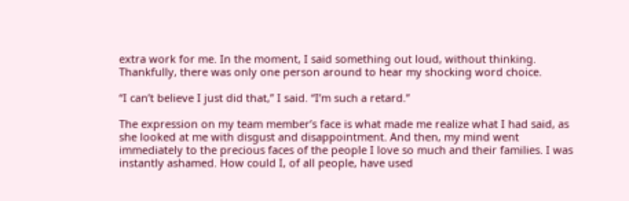extra work for me. In the moment, I said something out loud, without thinking. Thankfully, there was only one person around to hear my shocking word choice.

“I can’t believe I just did that,” I said. “I’m such a retard.”

The expression on my team member’s face is what made me realize what I had said, as she looked at me with disgust and disappointment. And then, my mind went immediately to the precious faces of the people I love so much and their families. I was instantly ashamed. How could I, of all people, have used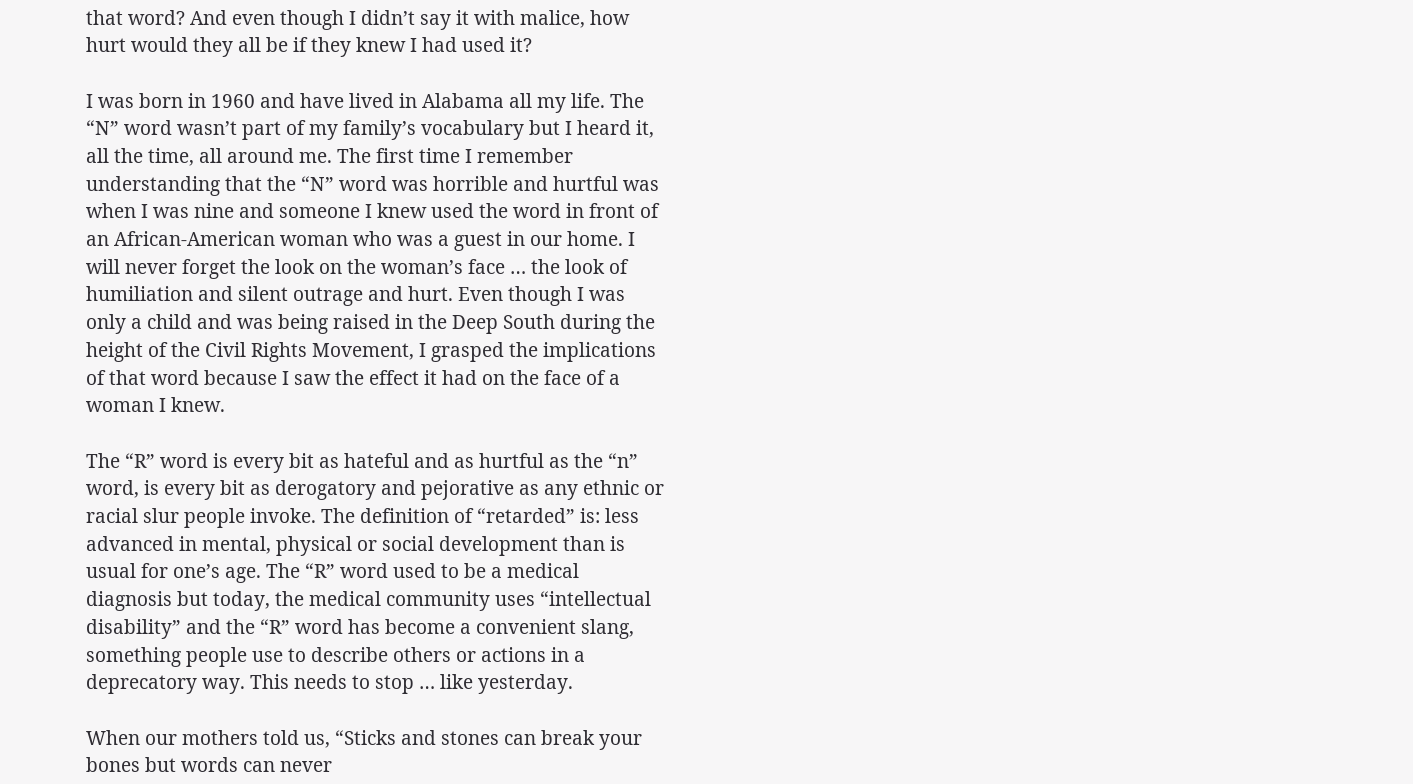that word? And even though I didn’t say it with malice, how hurt would they all be if they knew I had used it?

I was born in 1960 and have lived in Alabama all my life. The “N” word wasn’t part of my family’s vocabulary but I heard it, all the time, all around me. The first time I remember understanding that the “N” word was horrible and hurtful was when I was nine and someone I knew used the word in front of an African-American woman who was a guest in our home. I will never forget the look on the woman’s face … the look of humiliation and silent outrage and hurt. Even though I was only a child and was being raised in the Deep South during the height of the Civil Rights Movement, I grasped the implications of that word because I saw the effect it had on the face of a woman I knew.

The “R” word is every bit as hateful and as hurtful as the “n” word, is every bit as derogatory and pejorative as any ethnic or racial slur people invoke. The definition of “retarded” is: less advanced in mental, physical or social development than is usual for one’s age. The “R” word used to be a medical diagnosis but today, the medical community uses “intellectual disability” and the “R” word has become a convenient slang, something people use to describe others or actions in a deprecatory way. This needs to stop … like yesterday.

When our mothers told us, “Sticks and stones can break your bones but words can never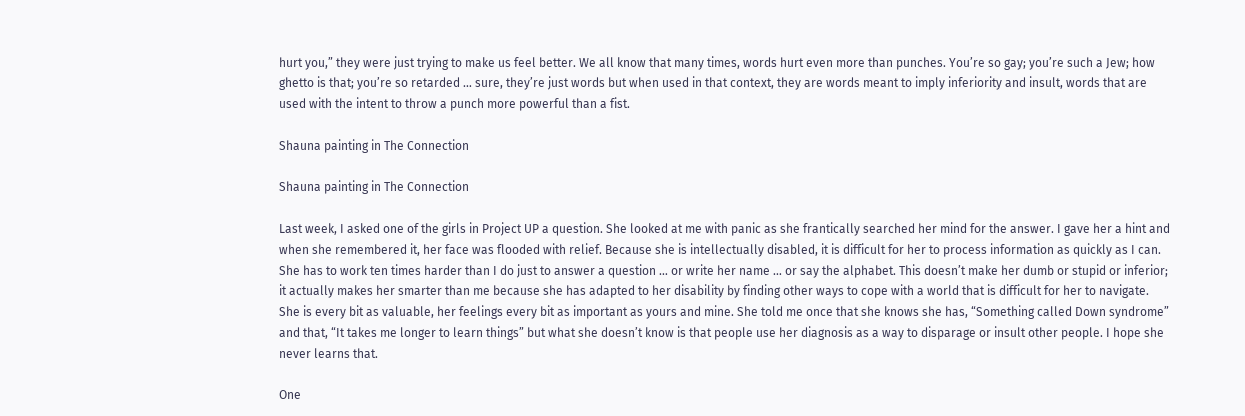hurt you,” they were just trying to make us feel better. We all know that many times, words hurt even more than punches. You’re so gay; you’re such a Jew; how ghetto is that; you’re so retarded … sure, they’re just words but when used in that context, they are words meant to imply inferiority and insult, words that are used with the intent to throw a punch more powerful than a fist.

Shauna painting in The Connection

Shauna painting in The Connection

Last week, I asked one of the girls in Project UP a question. She looked at me with panic as she frantically searched her mind for the answer. I gave her a hint and when she remembered it, her face was flooded with relief. Because she is intellectually disabled, it is difficult for her to process information as quickly as I can. She has to work ten times harder than I do just to answer a question … or write her name … or say the alphabet. This doesn’t make her dumb or stupid or inferior; it actually makes her smarter than me because she has adapted to her disability by finding other ways to cope with a world that is difficult for her to navigate. She is every bit as valuable, her feelings every bit as important as yours and mine. She told me once that she knows she has, “Something called Down syndrome” and that, “It takes me longer to learn things” but what she doesn’t know is that people use her diagnosis as a way to disparage or insult other people. I hope she never learns that.

One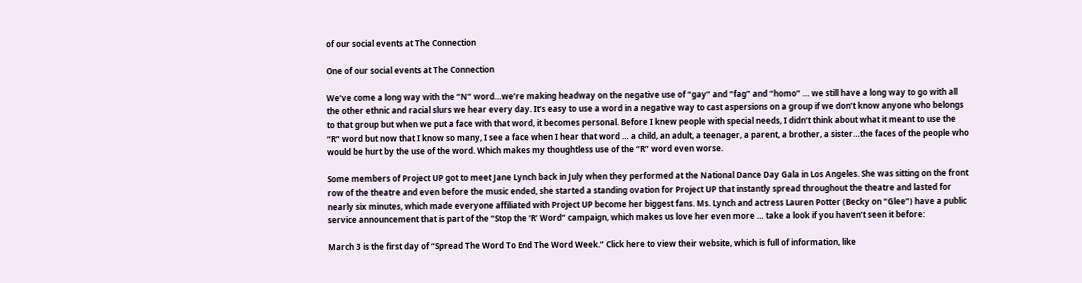of our social events at The Connection

One of our social events at The Connection

We’ve come a long way with the “N” word…we’re making headway on the negative use of “gay” and “fag” and “homo” … we still have a long way to go with all the other ethnic and racial slurs we hear every day. It’s easy to use a word in a negative way to cast aspersions on a group if we don’t know anyone who belongs to that group but when we put a face with that word, it becomes personal. Before I knew people with special needs, I didn’t think about what it meant to use the “R” word but now that I know so many, I see a face when I hear that word … a child, an adult, a teenager, a parent, a brother, a sister…the faces of the people who would be hurt by the use of the word. Which makes my thoughtless use of the “R” word even worse.

Some members of Project UP got to meet Jane Lynch back in July when they performed at the National Dance Day Gala in Los Angeles. She was sitting on the front row of the theatre and even before the music ended, she started a standing ovation for Project UP that instantly spread throughout the theatre and lasted for nearly six minutes, which made everyone affiliated with Project UP become her biggest fans. Ms. Lynch and actress Lauren Potter (Becky on “Glee”) have a public service announcement that is part of the “Stop the ‘R’ Word” campaign, which makes us love her even more … take a look if you haven’t seen it before:

March 3 is the first day of “Spread The Word To End The Word Week.” Click here to view their website, which is full of information, like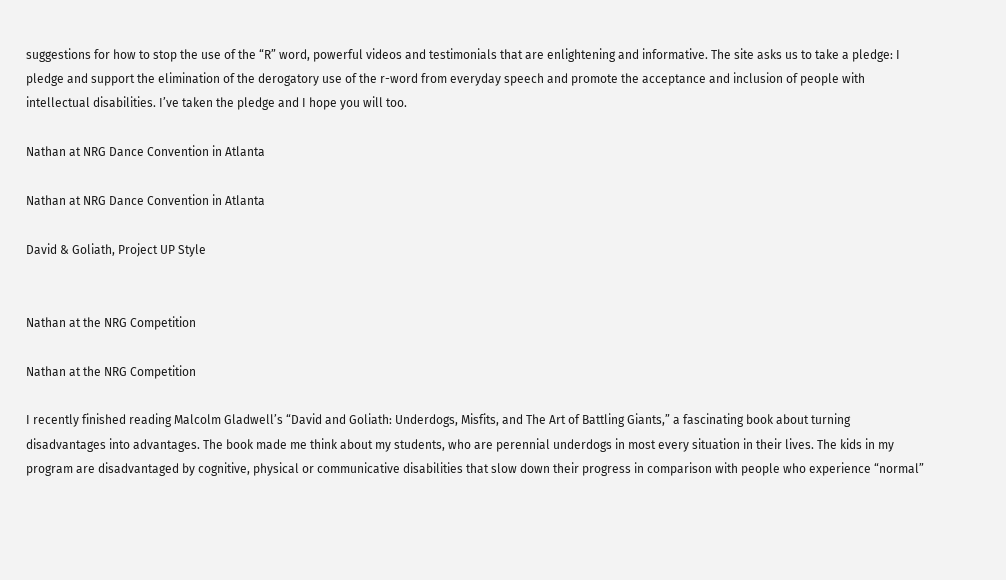suggestions for how to stop the use of the “R” word, powerful videos and testimonials that are enlightening and informative. The site asks us to take a pledge: I pledge and support the elimination of the derogatory use of the r-word from everyday speech and promote the acceptance and inclusion of people with intellectual disabilities. I’ve taken the pledge and I hope you will too.

Nathan at NRG Dance Convention in Atlanta

Nathan at NRG Dance Convention in Atlanta

David & Goliath, Project UP Style


Nathan at the NRG Competition

Nathan at the NRG Competition

I recently finished reading Malcolm Gladwell’s “David and Goliath: Underdogs, Misfits, and The Art of Battling Giants,” a fascinating book about turning disadvantages into advantages. The book made me think about my students, who are perennial underdogs in most every situation in their lives. The kids in my program are disadvantaged by cognitive, physical or communicative disabilities that slow down their progress in comparison with people who experience “normal”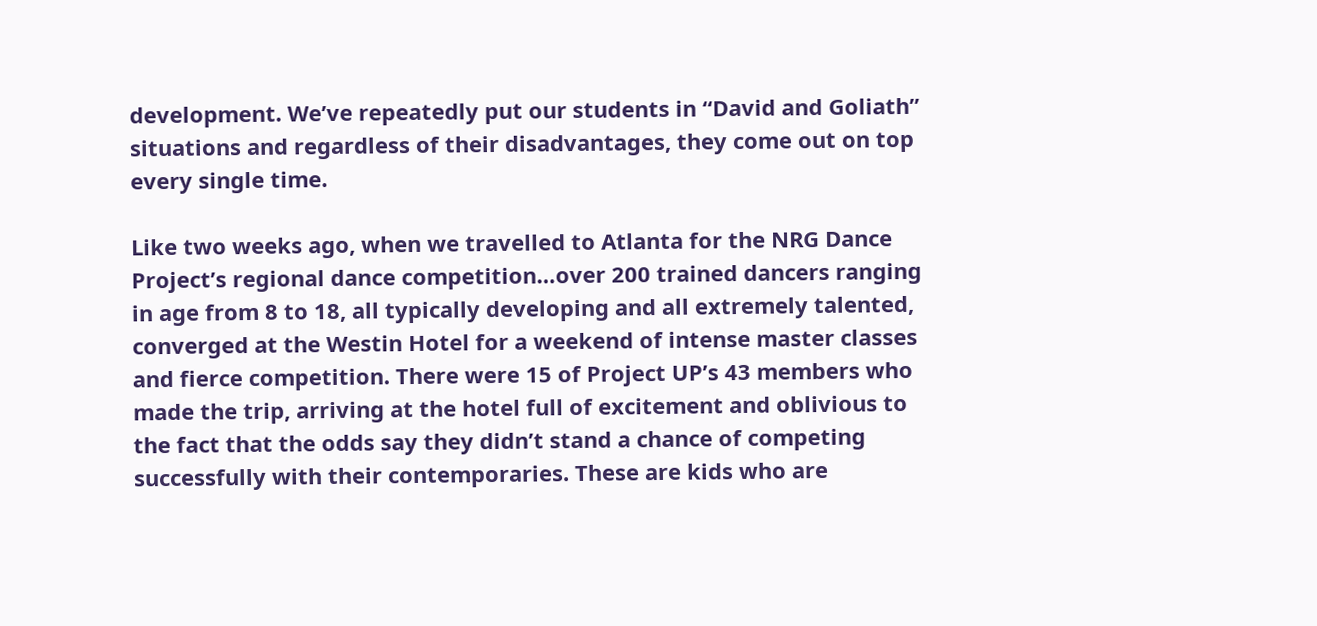development. We’ve repeatedly put our students in “David and Goliath” situations and regardless of their disadvantages, they come out on top every single time.

Like two weeks ago, when we travelled to Atlanta for the NRG Dance Project’s regional dance competition…over 200 trained dancers ranging in age from 8 to 18, all typically developing and all extremely talented, converged at the Westin Hotel for a weekend of intense master classes and fierce competition. There were 15 of Project UP’s 43 members who made the trip, arriving at the hotel full of excitement and oblivious to the fact that the odds say they didn’t stand a chance of competing successfully with their contemporaries. These are kids who are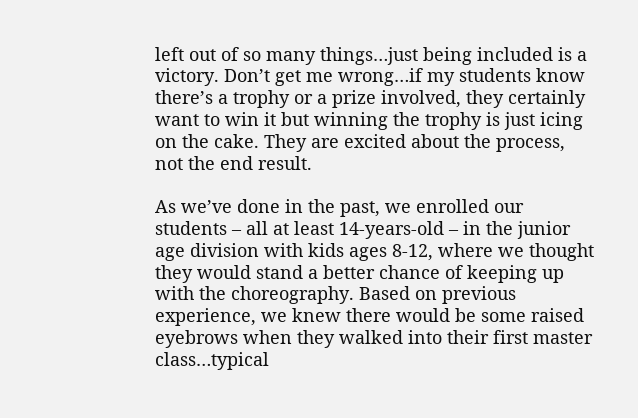left out of so many things…just being included is a victory. Don’t get me wrong…if my students know there’s a trophy or a prize involved, they certainly want to win it but winning the trophy is just icing on the cake. They are excited about the process, not the end result.

As we’ve done in the past, we enrolled our students – all at least 14-years-old – in the junior age division with kids ages 8-12, where we thought they would stand a better chance of keeping up with the choreography. Based on previous experience, we knew there would be some raised eyebrows when they walked into their first master class…typical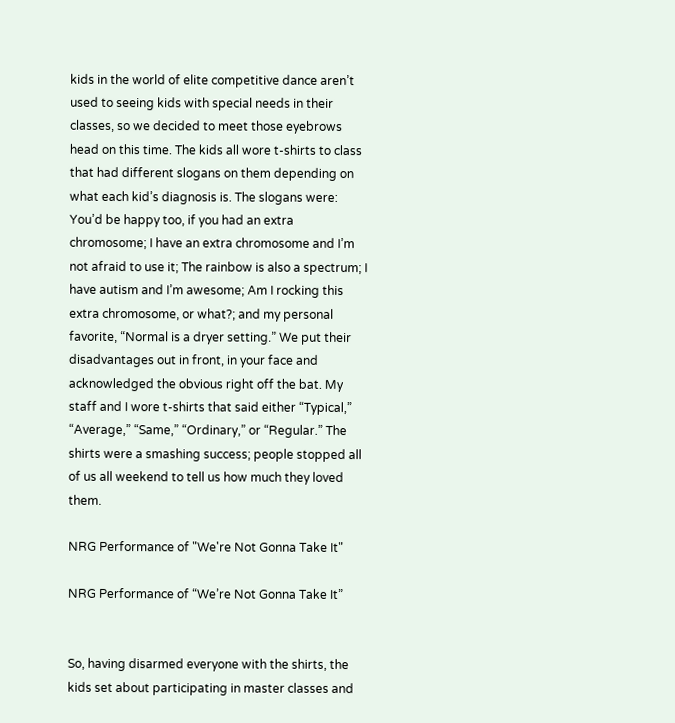kids in the world of elite competitive dance aren’t used to seeing kids with special needs in their classes, so we decided to meet those eyebrows head on this time. The kids all wore t-shirts to class that had different slogans on them depending on what each kid’s diagnosis is. The slogans were: You’d be happy too, if you had an extra chromosome; I have an extra chromosome and I’m not afraid to use it; The rainbow is also a spectrum; I have autism and I’m awesome; Am I rocking this extra chromosome, or what?; and my personal favorite, “Normal is a dryer setting.” We put their disadvantages out in front, in your face and acknowledged the obvious right off the bat. My staff and I wore t-shirts that said either “Typical,” “Average,” “Same,” “Ordinary,” or “Regular.” The shirts were a smashing success; people stopped all of us all weekend to tell us how much they loved them.

NRG Performance of "We're Not Gonna Take It"

NRG Performance of “We’re Not Gonna Take It”


So, having disarmed everyone with the shirts, the kids set about participating in master classes and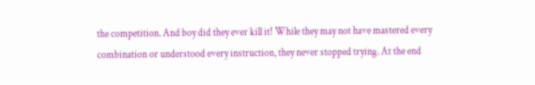the competition. And boy did they ever kill it! While they may not have mastered every combination or understood every instruction, they never stopped trying. At the end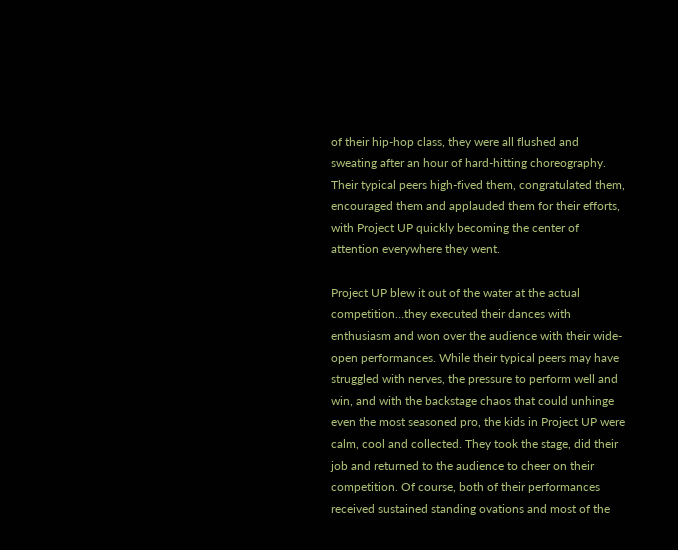of their hip-hop class, they were all flushed and sweating after an hour of hard-hitting choreography. Their typical peers high-fived them, congratulated them, encouraged them and applauded them for their efforts, with Project UP quickly becoming the center of attention everywhere they went.

Project UP blew it out of the water at the actual competition…they executed their dances with enthusiasm and won over the audience with their wide-open performances. While their typical peers may have struggled with nerves, the pressure to perform well and win, and with the backstage chaos that could unhinge even the most seasoned pro, the kids in Project UP were calm, cool and collected. They took the stage, did their job and returned to the audience to cheer on their competition. Of course, both of their performances received sustained standing ovations and most of the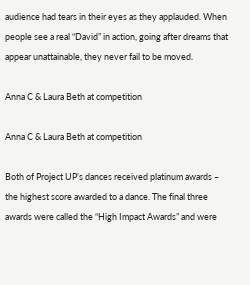audience had tears in their eyes as they applauded. When people see a real “David” in action, going after dreams that appear unattainable, they never fail to be moved.

Anna C & Laura Beth at competition

Anna C & Laura Beth at competition

Both of Project UP’s dances received platinum awards – the highest score awarded to a dance. The final three awards were called the “High Impact Awards” and were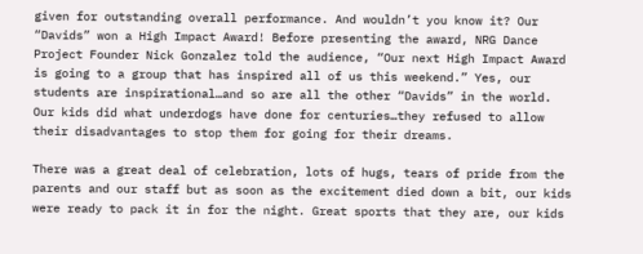given for outstanding overall performance. And wouldn’t you know it? Our “Davids” won a High Impact Award! Before presenting the award, NRG Dance Project Founder Nick Gonzalez told the audience, “Our next High Impact Award is going to a group that has inspired all of us this weekend.” Yes, our students are inspirational…and so are all the other “Davids” in the world. Our kids did what underdogs have done for centuries…they refused to allow their disadvantages to stop them for going for their dreams.

There was a great deal of celebration, lots of hugs, tears of pride from the parents and our staff but as soon as the excitement died down a bit, our kids were ready to pack it in for the night. Great sports that they are, our kids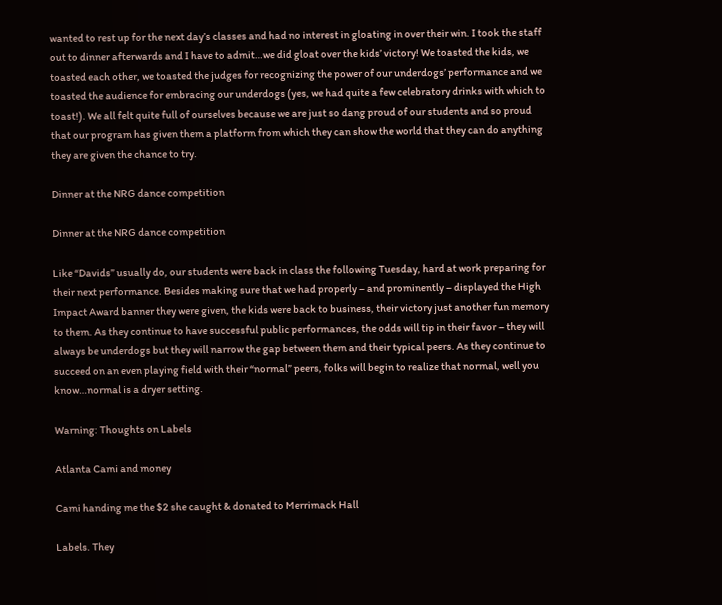wanted to rest up for the next day’s classes and had no interest in gloating in over their win. I took the staff out to dinner afterwards and I have to admit…we did gloat over the kids’ victory! We toasted the kids, we toasted each other, we toasted the judges for recognizing the power of our underdogs’ performance and we toasted the audience for embracing our underdogs (yes, we had quite a few celebratory drinks with which to toast!). We all felt quite full of ourselves because we are just so dang proud of our students and so proud that our program has given them a platform from which they can show the world that they can do anything they are given the chance to try.

Dinner at the NRG dance competition

Dinner at the NRG dance competition

Like “Davids” usually do, our students were back in class the following Tuesday, hard at work preparing for their next performance. Besides making sure that we had properly – and prominently – displayed the High Impact Award banner they were given, the kids were back to business, their victory just another fun memory to them. As they continue to have successful public performances, the odds will tip in their favor – they will always be underdogs but they will narrow the gap between them and their typical peers. As they continue to succeed on an even playing field with their “normal” peers, folks will begin to realize that normal, well you know…normal is a dryer setting.

Warning: Thoughts on Labels

Atlanta Cami and money

Cami handing me the $2 she caught & donated to Merrimack Hall

Labels. They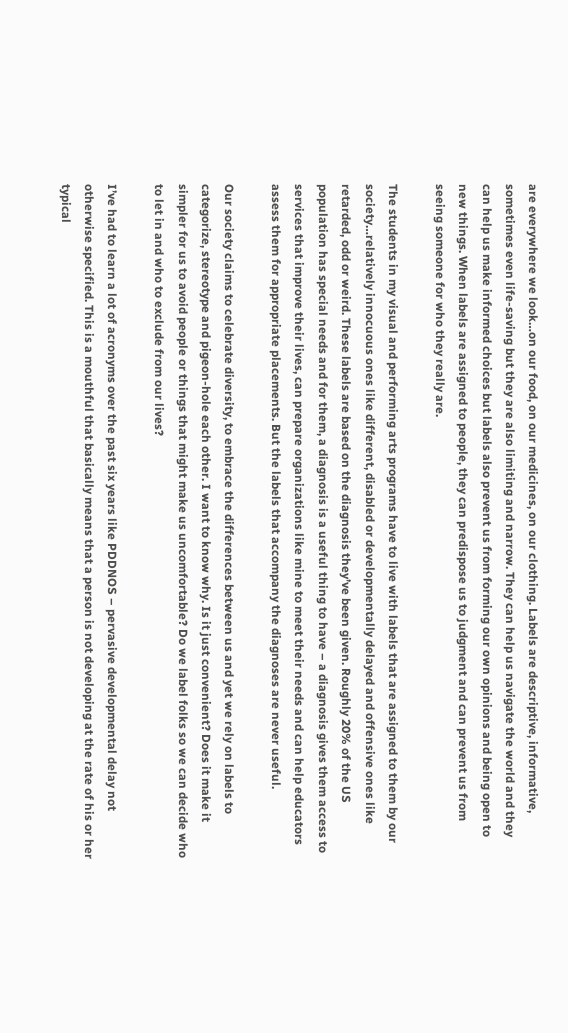are everywhere we look…on our food, on our medicines, on our clothing. Labels are descriptive, informative, sometimes even life-saving but they are also limiting and narrow. They can help us navigate the world and they can help us make informed choices but labels also prevent us from forming our own opinions and being open to new things. When labels are assigned to people, they can predispose us to judgment and can prevent us from seeing someone for who they really are.

The students in my visual and performing arts programs have to live with labels that are assigned to them by our society…relatively innocuous ones like different, disabled or developmentally delayed and offensive ones like retarded, odd or weird. These labels are based on the diagnosis they’ve been given. Roughly 20% of the US population has special needs and for them, a diagnosis is a useful thing to have – a diagnosis gives them access to services that improve their lives, can prepare organizations like mine to meet their needs and can help educators assess them for appropriate placements. But the labels that accompany the diagnoses are never useful.

Our society claims to celebrate diversity, to embrace the differences between us and yet we rely on labels to categorize, stereotype and pigeon-hole each other. I want to know why. Is it just convenient? Does it make it simpler for us to avoid people or things that might make us uncomfortable? Do we label folks so we can decide who to let in and who to exclude from our lives?

I’ve had to learn a lot of acronyms over the past six years like PDDNOS – pervasive developmental delay not otherwise specified. This is a mouthful that basically means that a person is not developing at the rate of his or her typical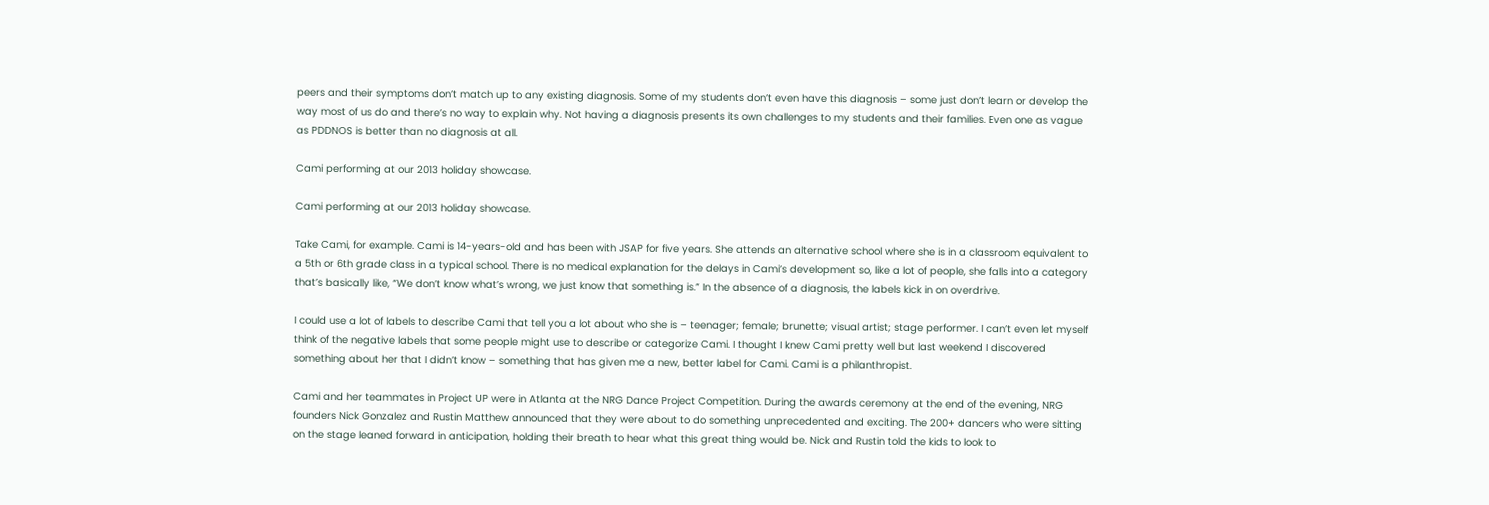peers and their symptoms don’t match up to any existing diagnosis. Some of my students don’t even have this diagnosis – some just don’t learn or develop the way most of us do and there’s no way to explain why. Not having a diagnosis presents its own challenges to my students and their families. Even one as vague as PDDNOS is better than no diagnosis at all.

Cami performing at our 2013 holiday showcase.

Cami performing at our 2013 holiday showcase.

Take Cami, for example. Cami is 14-years-old and has been with JSAP for five years. She attends an alternative school where she is in a classroom equivalent to a 5th or 6th grade class in a typical school. There is no medical explanation for the delays in Cami’s development so, like a lot of people, she falls into a category that’s basically like, “We don’t know what’s wrong, we just know that something is.” In the absence of a diagnosis, the labels kick in on overdrive.

I could use a lot of labels to describe Cami that tell you a lot about who she is – teenager; female; brunette; visual artist; stage performer. I can’t even let myself think of the negative labels that some people might use to describe or categorize Cami. I thought I knew Cami pretty well but last weekend I discovered something about her that I didn’t know – something that has given me a new, better label for Cami. Cami is a philanthropist.

Cami and her teammates in Project UP were in Atlanta at the NRG Dance Project Competition. During the awards ceremony at the end of the evening, NRG founders Nick Gonzalez and Rustin Matthew announced that they were about to do something unprecedented and exciting. The 200+ dancers who were sitting on the stage leaned forward in anticipation, holding their breath to hear what this great thing would be. Nick and Rustin told the kids to look to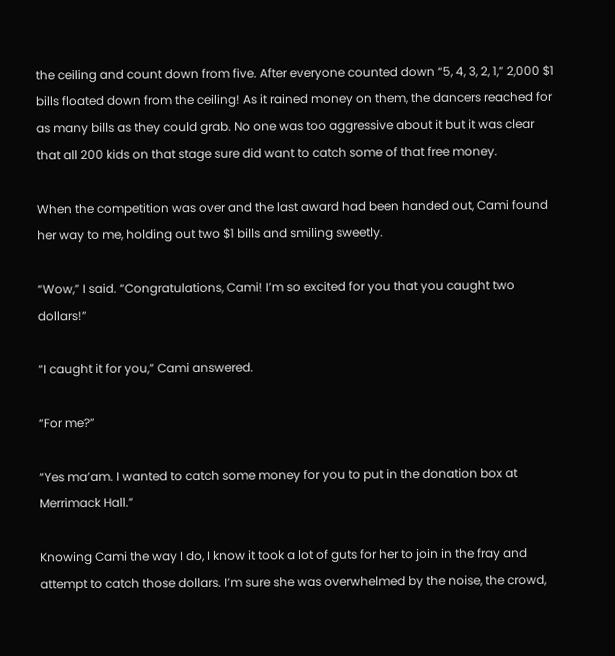the ceiling and count down from five. After everyone counted down “5, 4, 3, 2, 1,” 2,000 $1 bills floated down from the ceiling! As it rained money on them, the dancers reached for as many bills as they could grab. No one was too aggressive about it but it was clear that all 200 kids on that stage sure did want to catch some of that free money.

When the competition was over and the last award had been handed out, Cami found her way to me, holding out two $1 bills and smiling sweetly.

“Wow,” I said. “Congratulations, Cami! I’m so excited for you that you caught two dollars!”

“I caught it for you,” Cami answered.

“For me?”

“Yes ma’am. I wanted to catch some money for you to put in the donation box at Merrimack Hall.”

Knowing Cami the way I do, I know it took a lot of guts for her to join in the fray and attempt to catch those dollars. I’m sure she was overwhelmed by the noise, the crowd,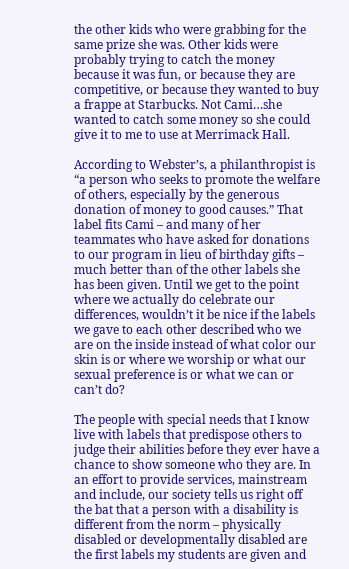the other kids who were grabbing for the same prize she was. Other kids were probably trying to catch the money because it was fun, or because they are competitive, or because they wanted to buy a frappe at Starbucks. Not Cami…she wanted to catch some money so she could give it to me to use at Merrimack Hall.

According to Webster’s, a philanthropist is “a person who seeks to promote the welfare of others, especially by the generous donation of money to good causes.” That label fits Cami – and many of her teammates who have asked for donations to our program in lieu of birthday gifts – much better than of the other labels she has been given. Until we get to the point where we actually do celebrate our differences, wouldn’t it be nice if the labels we gave to each other described who we are on the inside instead of what color our skin is or where we worship or what our sexual preference is or what we can or can’t do?

The people with special needs that I know live with labels that predispose others to judge their abilities before they ever have a chance to show someone who they are. In an effort to provide services, mainstream and include, our society tells us right off the bat that a person with a disability is different from the norm – physically disabled or developmentally disabled are the first labels my students are given and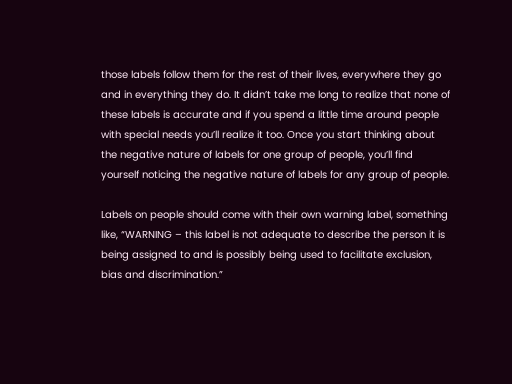those labels follow them for the rest of their lives, everywhere they go and in everything they do. It didn’t take me long to realize that none of these labels is accurate and if you spend a little time around people with special needs you’ll realize it too. Once you start thinking about the negative nature of labels for one group of people, you’ll find yourself noticing the negative nature of labels for any group of people.

Labels on people should come with their own warning label, something like, “WARNING – this label is not adequate to describe the person it is being assigned to and is possibly being used to facilitate exclusion, bias and discrimination.”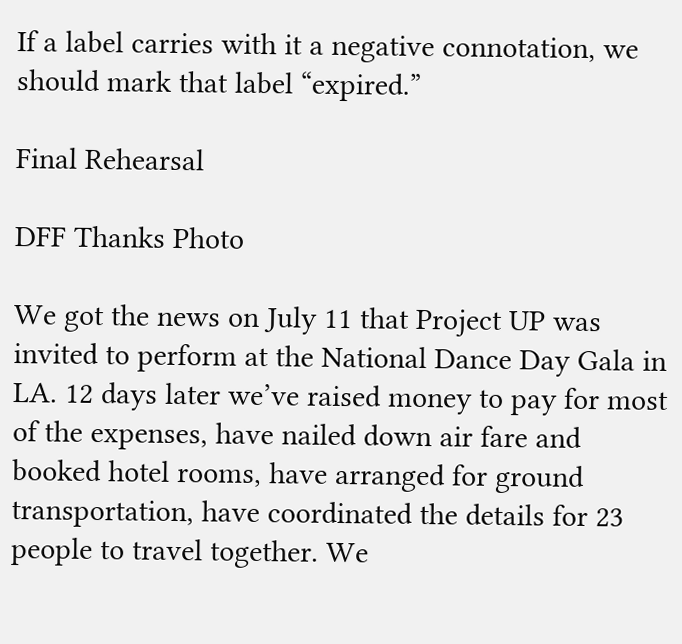If a label carries with it a negative connotation, we should mark that label “expired.”

Final Rehearsal

DFF Thanks Photo

We got the news on July 11 that Project UP was invited to perform at the National Dance Day Gala in LA. 12 days later we’ve raised money to pay for most of the expenses, have nailed down air fare and booked hotel rooms, have arranged for ground transportation, have coordinated the details for 23 people to travel together. We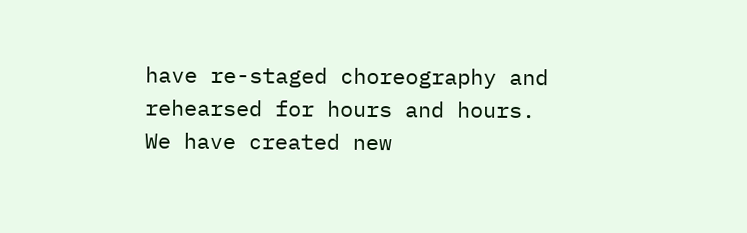have re-staged choreography and rehearsed for hours and hours. We have created new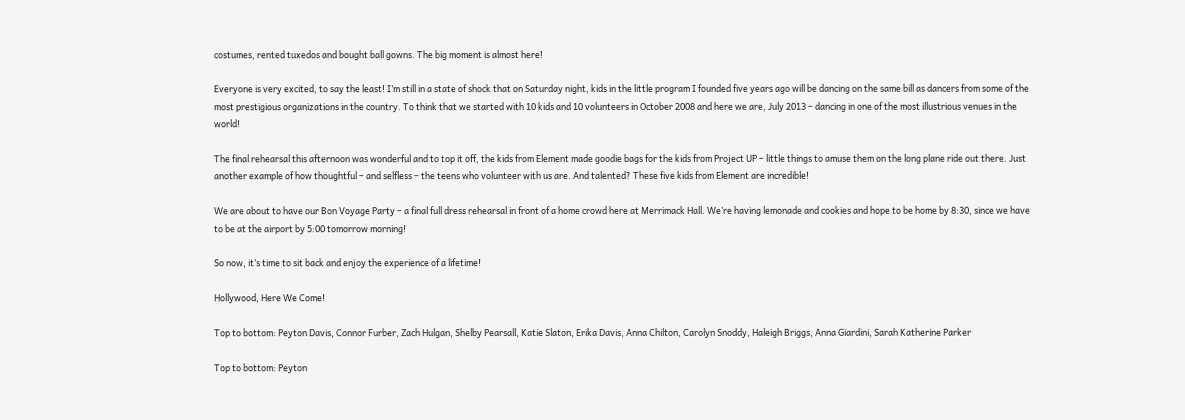costumes, rented tuxedos and bought ball gowns. The big moment is almost here!

Everyone is very excited, to say the least! I’m still in a state of shock that on Saturday night, kids in the little program I founded five years ago will be dancing on the same bill as dancers from some of the most prestigious organizations in the country. To think that we started with 10 kids and 10 volunteers in October 2008 and here we are, July 2013 – dancing in one of the most illustrious venues in the world!

The final rehearsal this afternoon was wonderful and to top it off, the kids from Element made goodie bags for the kids from Project UP – little things to amuse them on the long plane ride out there. Just another example of how thoughtful – and selfless – the teens who volunteer with us are. And talented? These five kids from Element are incredible!

We are about to have our Bon Voyage Party – a final full dress rehearsal in front of a home crowd here at Merrimack Hall. We’re having lemonade and cookies and hope to be home by 8:30, since we have to be at the airport by 5:00 tomorrow morning!

So now, it’s time to sit back and enjoy the experience of a lifetime!

Hollywood, Here We Come!

Top to bottom: Peyton Davis, Connor Furber, Zach Hulgan, Shelby Pearsall, Katie Slaton, Erika Davis, Anna Chilton, Carolyn Snoddy, Haleigh Briggs, Anna Giardini, Sarah Katherine Parker

Top to bottom: Peyton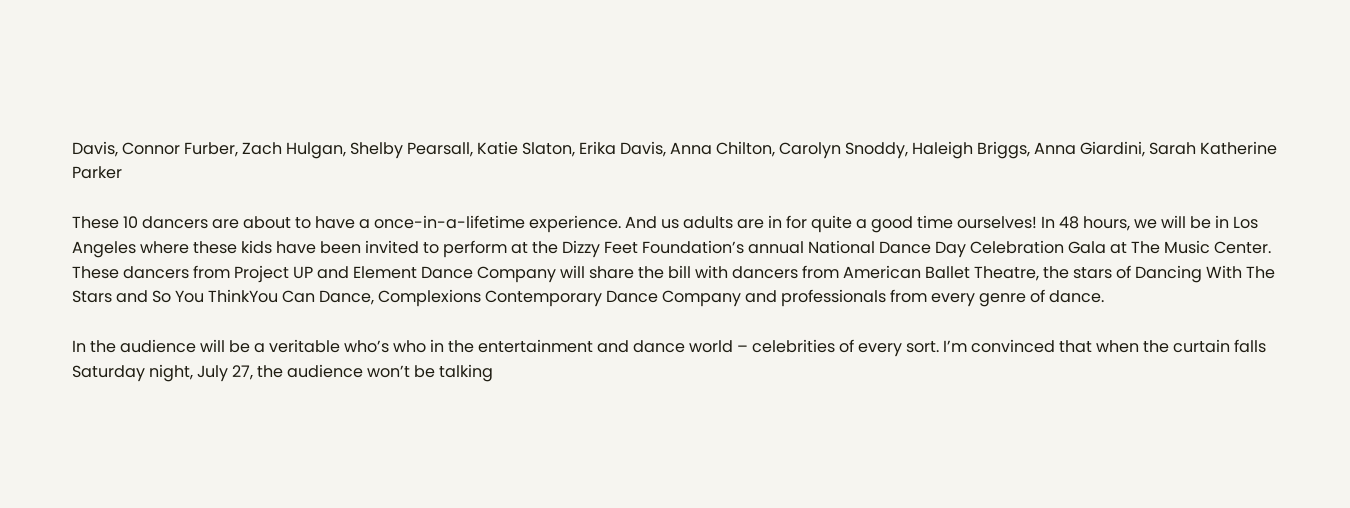Davis, Connor Furber, Zach Hulgan, Shelby Pearsall, Katie Slaton, Erika Davis, Anna Chilton, Carolyn Snoddy, Haleigh Briggs, Anna Giardini, Sarah Katherine Parker

These 10 dancers are about to have a once-in-a-lifetime experience. And us adults are in for quite a good time ourselves! In 48 hours, we will be in Los Angeles where these kids have been invited to perform at the Dizzy Feet Foundation’s annual National Dance Day Celebration Gala at The Music Center. These dancers from Project UP and Element Dance Company will share the bill with dancers from American Ballet Theatre, the stars of Dancing With The Stars and So You ThinkYou Can Dance, Complexions Contemporary Dance Company and professionals from every genre of dance.

In the audience will be a veritable who’s who in the entertainment and dance world – celebrities of every sort. I’m convinced that when the curtain falls Saturday night, July 27, the audience won’t be talking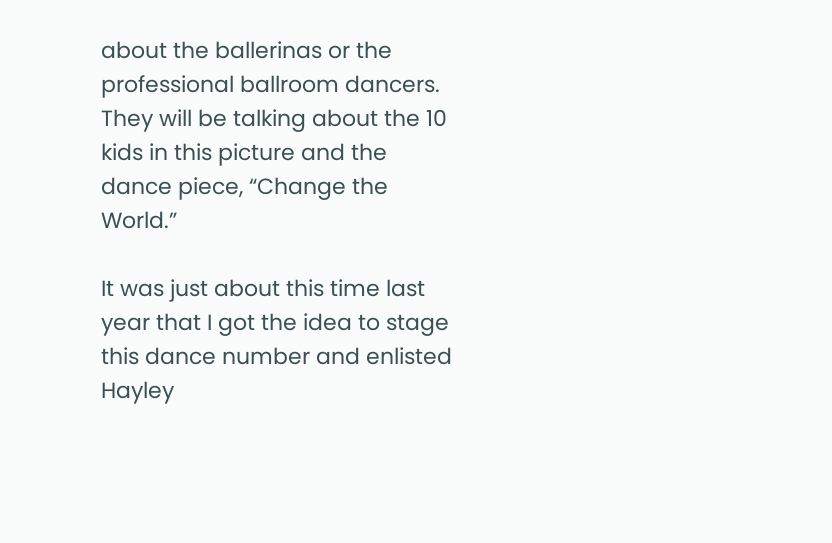about the ballerinas or the professional ballroom dancers. They will be talking about the 10 kids in this picture and the dance piece, “Change the World.”

It was just about this time last year that I got the idea to stage this dance number and enlisted Hayley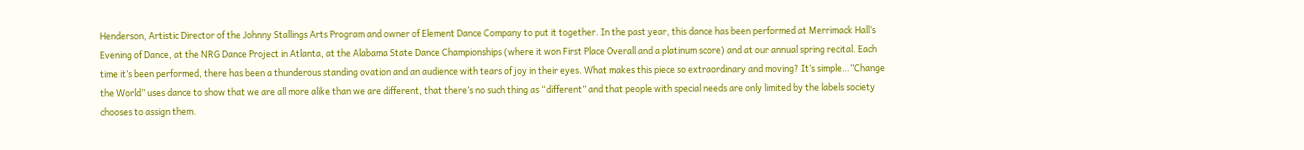Henderson, Artistic Director of the Johnny Stallings Arts Program and owner of Element Dance Company to put it together. In the past year, this dance has been performed at Merrimack Hall’s Evening of Dance, at the NRG Dance Project in Atlanta, at the Alabama State Dance Championships (where it won First Place Overall and a platinum score) and at our annual spring recital. Each time it’s been performed, there has been a thunderous standing ovation and an audience with tears of joy in their eyes. What makes this piece so extraordinary and moving? It’s simple…”Change the World” uses dance to show that we are all more alike than we are different, that there’s no such thing as “different” and that people with special needs are only limited by the labels society chooses to assign them.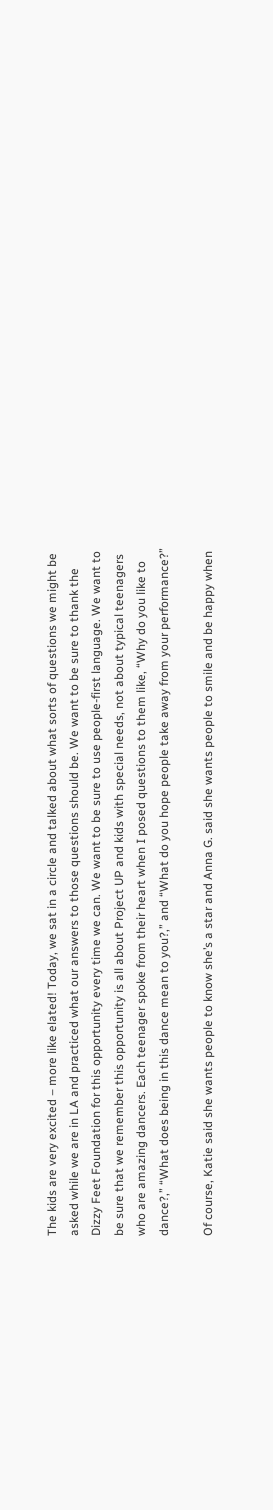The kids are very excited – more like elated! Today, we sat in a circle and talked about what sorts of questions we might be asked while we are in LA and practiced what our answers to those questions should be. We want to be sure to thank the Dizzy Feet Foundation for this opportunity every time we can. We want to be sure to use people-first language. We want to be sure that we remember this opportunity is all about Project UP and kids with special needs, not about typical teenagers who are amazing dancers. Each teenager spoke from their heart when I posed questions to them like, “Why do you like to dance?,” “What does being in this dance mean to you?,” and “What do you hope people take away from your performance?”

Of course, Katie said she wants people to know she’s a star and Anna G. said she wants people to smile and be happy when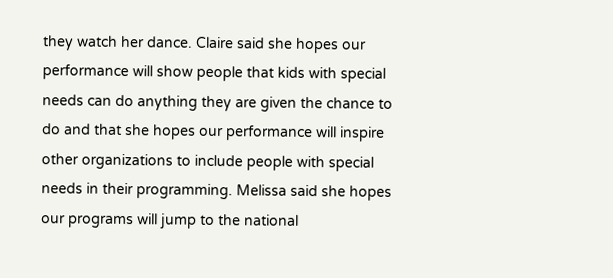they watch her dance. Claire said she hopes our performance will show people that kids with special needs can do anything they are given the chance to do and that she hopes our performance will inspire other organizations to include people with special needs in their programming. Melissa said she hopes our programs will jump to the national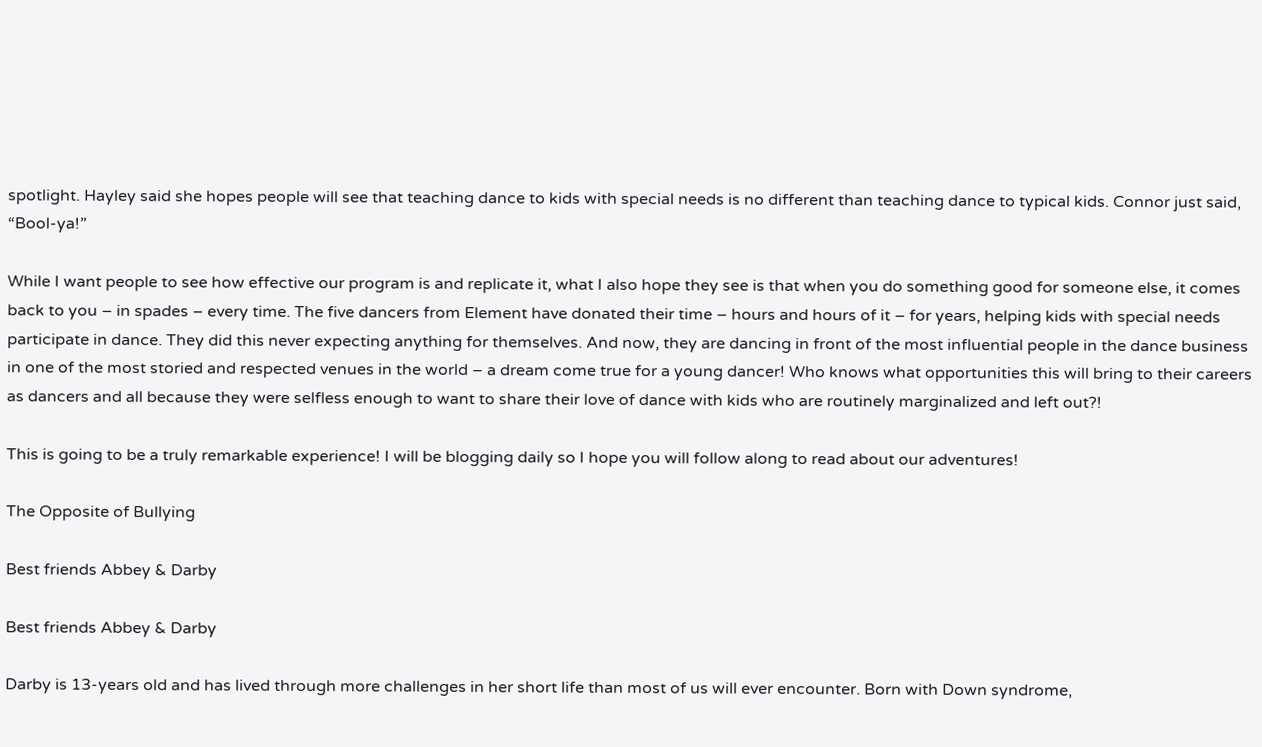spotlight. Hayley said she hopes people will see that teaching dance to kids with special needs is no different than teaching dance to typical kids. Connor just said, “Bool-ya!”

While I want people to see how effective our program is and replicate it, what I also hope they see is that when you do something good for someone else, it comes back to you – in spades – every time. The five dancers from Element have donated their time – hours and hours of it – for years, helping kids with special needs participate in dance. They did this never expecting anything for themselves. And now, they are dancing in front of the most influential people in the dance business in one of the most storied and respected venues in the world – a dream come true for a young dancer! Who knows what opportunities this will bring to their careers as dancers and all because they were selfless enough to want to share their love of dance with kids who are routinely marginalized and left out?!

This is going to be a truly remarkable experience! I will be blogging daily so I hope you will follow along to read about our adventures!

The Opposite of Bullying

Best friends Abbey & Darby

Best friends Abbey & Darby

Darby is 13-years old and has lived through more challenges in her short life than most of us will ever encounter. Born with Down syndrome,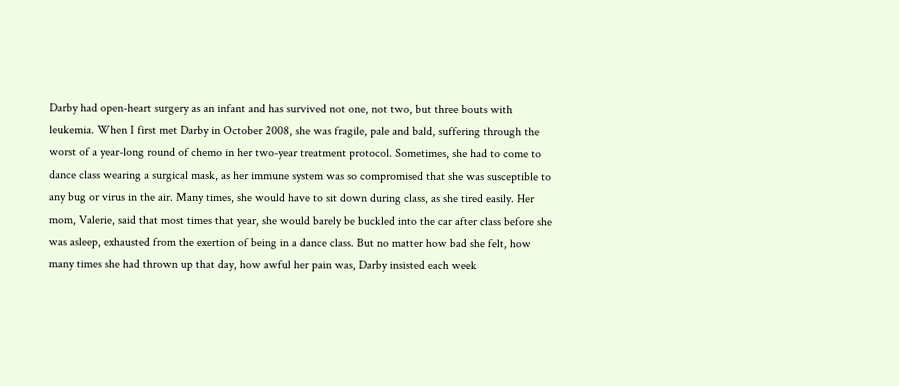Darby had open-heart surgery as an infant and has survived not one, not two, but three bouts with leukemia. When I first met Darby in October 2008, she was fragile, pale and bald, suffering through the worst of a year-long round of chemo in her two-year treatment protocol. Sometimes, she had to come to dance class wearing a surgical mask, as her immune system was so compromised that she was susceptible to any bug or virus in the air. Many times, she would have to sit down during class, as she tired easily. Her mom, Valerie, said that most times that year, she would barely be buckled into the car after class before she was asleep, exhausted from the exertion of being in a dance class. But no matter how bad she felt, how many times she had thrown up that day, how awful her pain was, Darby insisted each week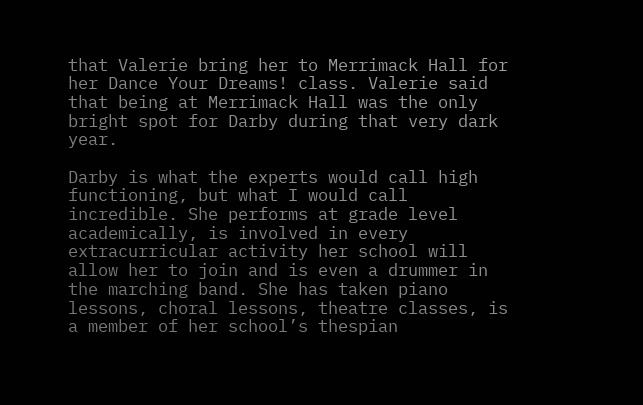that Valerie bring her to Merrimack Hall for her Dance Your Dreams! class. Valerie said that being at Merrimack Hall was the only bright spot for Darby during that very dark year.

Darby is what the experts would call high functioning, but what I would call incredible. She performs at grade level academically, is involved in every extracurricular activity her school will allow her to join and is even a drummer in the marching band. She has taken piano lessons, choral lessons, theatre classes, is a member of her school’s thespian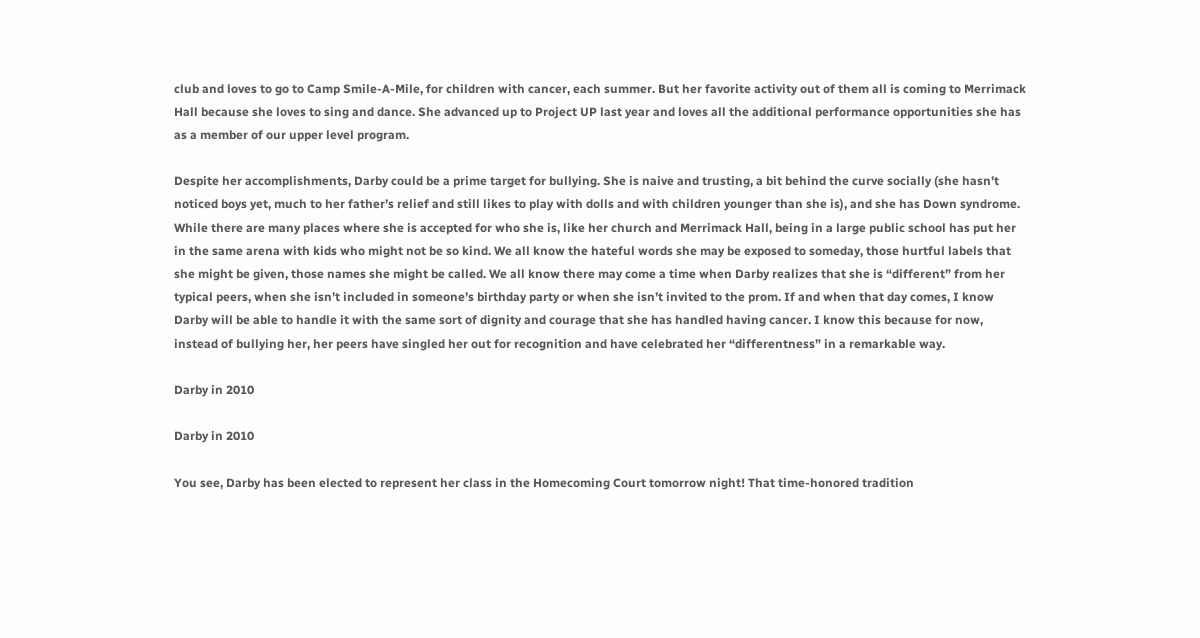club and loves to go to Camp Smile-A-Mile, for children with cancer, each summer. But her favorite activity out of them all is coming to Merrimack Hall because she loves to sing and dance. She advanced up to Project UP last year and loves all the additional performance opportunities she has as a member of our upper level program.

Despite her accomplishments, Darby could be a prime target for bullying. She is naive and trusting, a bit behind the curve socially (she hasn’t noticed boys yet, much to her father’s relief and still likes to play with dolls and with children younger than she is), and she has Down syndrome. While there are many places where she is accepted for who she is, like her church and Merrimack Hall, being in a large public school has put her in the same arena with kids who might not be so kind. We all know the hateful words she may be exposed to someday, those hurtful labels that she might be given, those names she might be called. We all know there may come a time when Darby realizes that she is “different” from her typical peers, when she isn’t included in someone’s birthday party or when she isn’t invited to the prom. If and when that day comes, I know Darby will be able to handle it with the same sort of dignity and courage that she has handled having cancer. I know this because for now, instead of bullying her, her peers have singled her out for recognition and have celebrated her “differentness” in a remarkable way.

Darby in 2010

Darby in 2010

You see, Darby has been elected to represent her class in the Homecoming Court tomorrow night! That time-honored tradition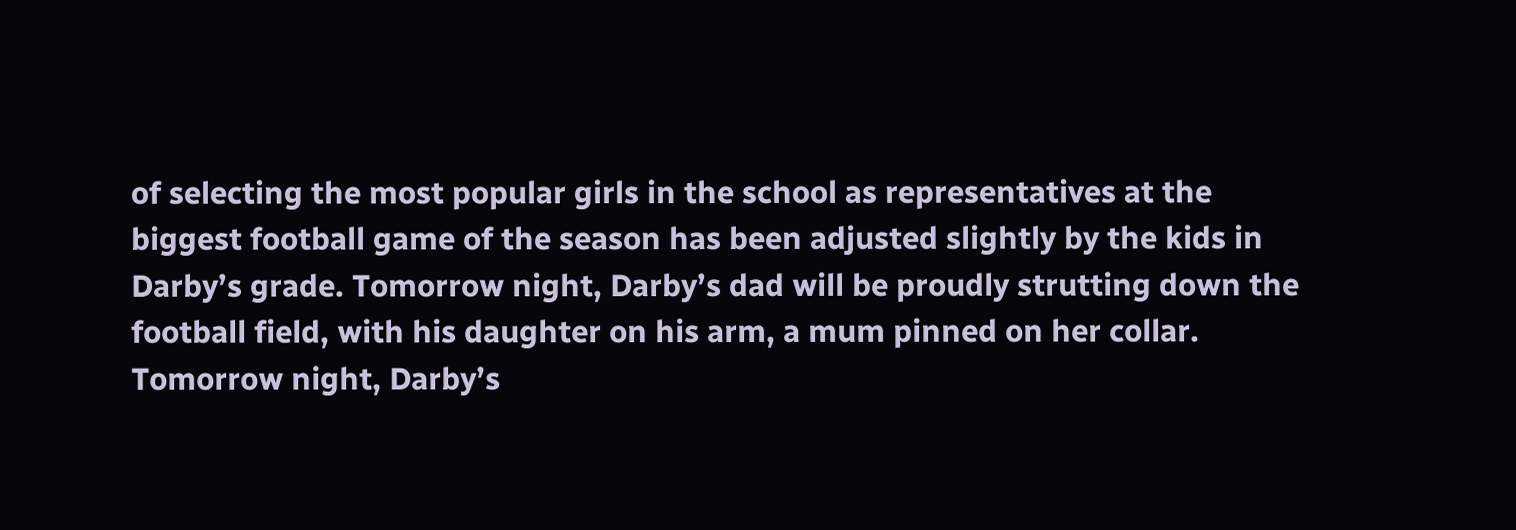of selecting the most popular girls in the school as representatives at the biggest football game of the season has been adjusted slightly by the kids in Darby’s grade. Tomorrow night, Darby’s dad will be proudly strutting down the football field, with his daughter on his arm, a mum pinned on her collar. Tomorrow night, Darby’s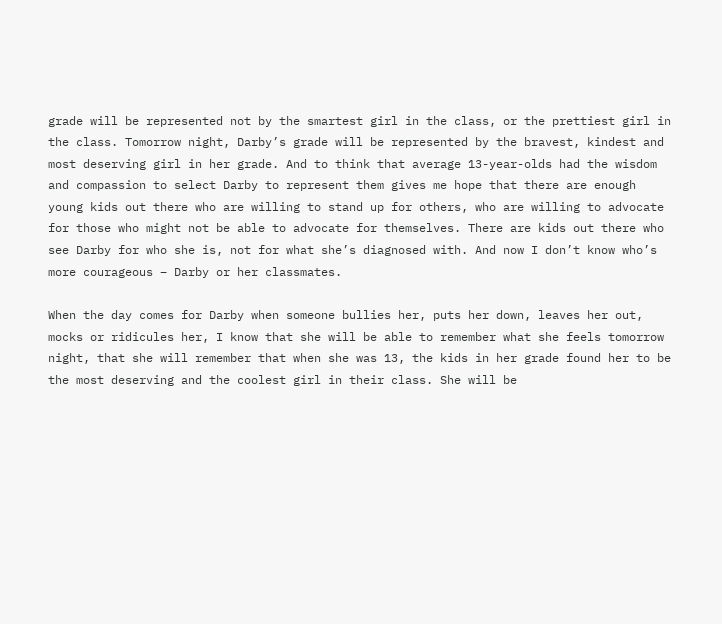grade will be represented not by the smartest girl in the class, or the prettiest girl in the class. Tomorrow night, Darby’s grade will be represented by the bravest, kindest and most deserving girl in her grade. And to think that average 13-year-olds had the wisdom and compassion to select Darby to represent them gives me hope that there are enough young kids out there who are willing to stand up for others, who are willing to advocate for those who might not be able to advocate for themselves. There are kids out there who see Darby for who she is, not for what she’s diagnosed with. And now I don’t know who’s more courageous – Darby or her classmates.

When the day comes for Darby when someone bullies her, puts her down, leaves her out, mocks or ridicules her, I know that she will be able to remember what she feels tomorrow night, that she will remember that when she was 13, the kids in her grade found her to be the most deserving and the coolest girl in their class. She will be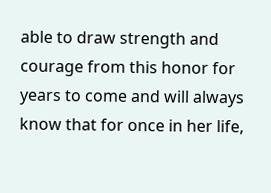able to draw strength and courage from this honor for years to come and will always know that for once in her life,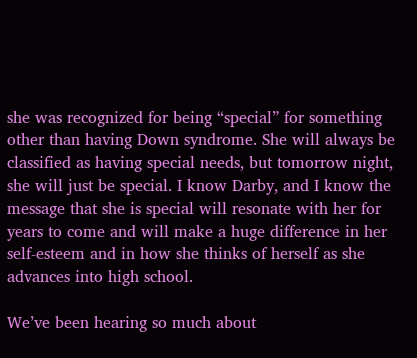she was recognized for being “special” for something other than having Down syndrome. She will always be classified as having special needs, but tomorrow night, she will just be special. I know Darby, and I know the message that she is special will resonate with her for years to come and will make a huge difference in her self-esteem and in how she thinks of herself as she advances into high school.

We’ve been hearing so much about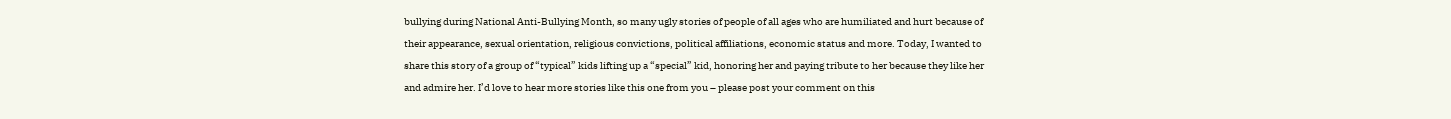bullying during National Anti-Bullying Month, so many ugly stories of people of all ages who are humiliated and hurt because of their appearance, sexual orientation, religious convictions, political affiliations, economic status and more. Today, I wanted to share this story of a group of “typical” kids lifting up a “special” kid, honoring her and paying tribute to her because they like her and admire her. I’d love to hear more stories like this one from you – please post your comment on this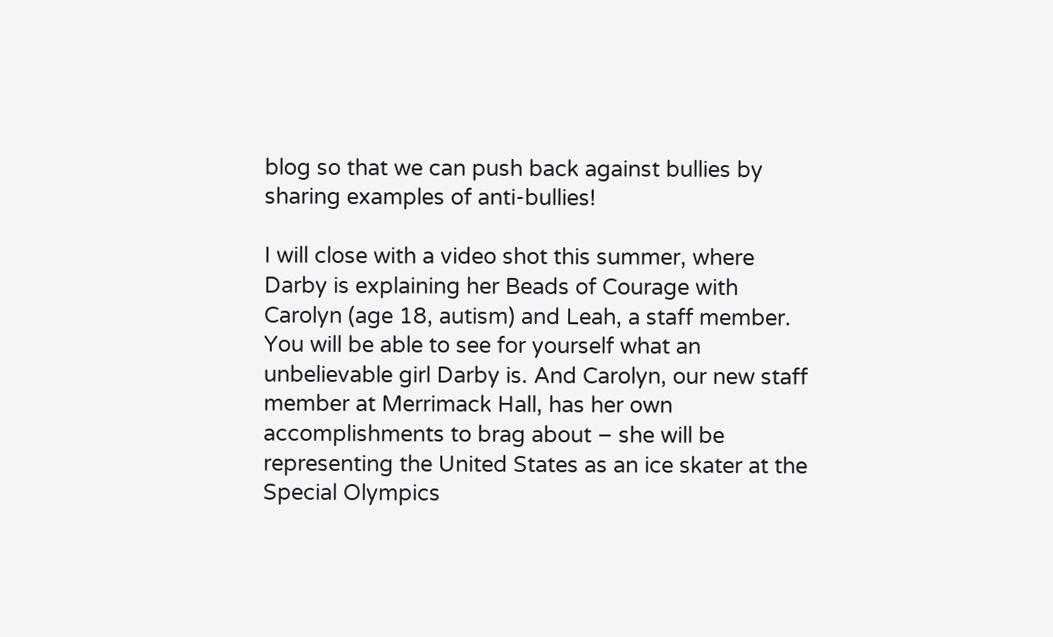blog so that we can push back against bullies by sharing examples of anti-bullies!

I will close with a video shot this summer, where Darby is explaining her Beads of Courage with Carolyn (age 18, autism) and Leah, a staff member. You will be able to see for yourself what an unbelievable girl Darby is. And Carolyn, our new staff member at Merrimack Hall, has her own accomplishments to brag about – she will be representing the United States as an ice skater at the Special Olympics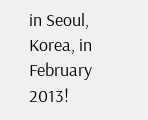in Seoul, Korea, in February 2013!